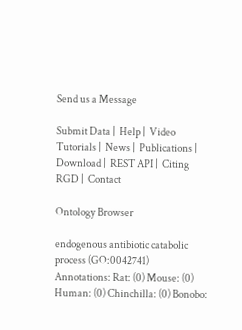Send us a Message

Submit Data |  Help |  Video Tutorials |  News |  Publications |  Download |  REST API |  Citing RGD |  Contact

Ontology Browser

endogenous antibiotic catabolic process (GO:0042741)
Annotations: Rat: (0) Mouse: (0) Human: (0) Chinchilla: (0) Bonobo: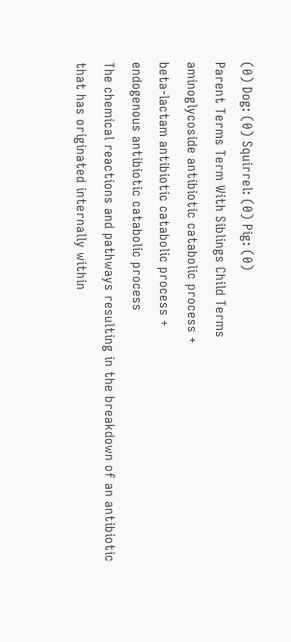(0) Dog: (0) Squirrel: (0) Pig: (0)
Parent Terms Term With Siblings Child Terms
aminoglycoside antibiotic catabolic process +
beta-lactam antibiotic catabolic process +
endogenous antibiotic catabolic process
The chemical reactions and pathways resulting in the breakdown of an antibiotic that has originated internally within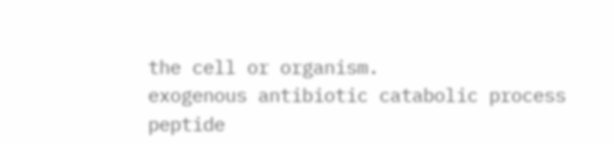the cell or organism.
exogenous antibiotic catabolic process
peptide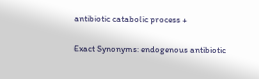antibiotic catabolic process +

Exact Synonyms: endogenous antibiotic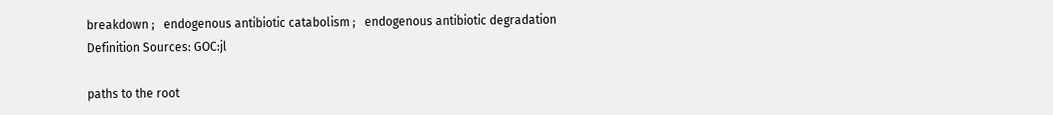breakdown ;   endogenous antibiotic catabolism ;   endogenous antibiotic degradation
Definition Sources: GOC:jl

paths to the root